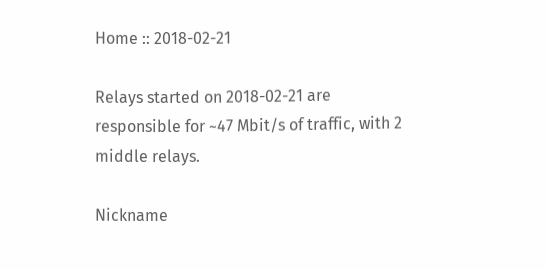Home :: 2018-02-21

Relays started on 2018-02-21 are responsible for ~47 Mbit/s of traffic, with 2 middle relays.

Nickname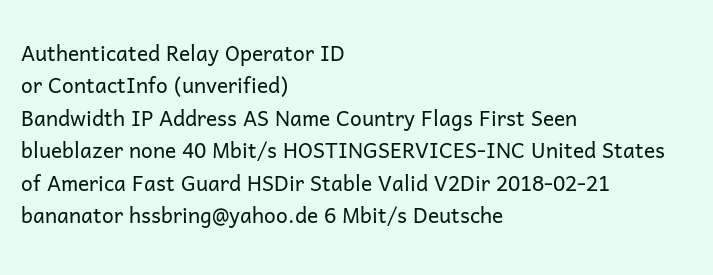Authenticated Relay Operator ID
or ContactInfo (unverified)
Bandwidth IP Address AS Name Country Flags First Seen
blueblazer none 40 Mbit/s HOSTINGSERVICES-INC United States of America Fast Guard HSDir Stable Valid V2Dir 2018-02-21
bananator hssbring@yahoo.de 6 Mbit/s Deutsche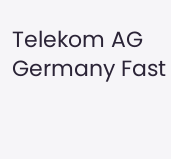Telekom AG Germany Fast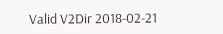Valid V2Dir 2018-02-21